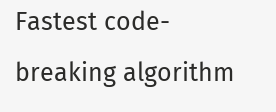Fastest code-breaking algorithm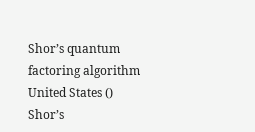Shor’s quantum factoring algorithm
United States ()
Shor’s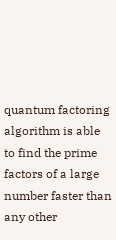quantum factoring algorithm is able to find the prime factors of a large number faster than any other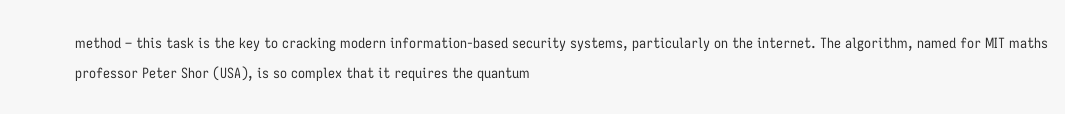method – this task is the key to cracking modern information-based security systems, particularly on the internet. The algorithm, named for MIT maths professor Peter Shor (USA), is so complex that it requires the quantum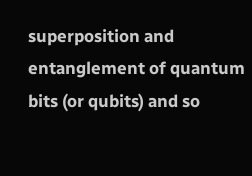superposition and entanglement of quantum bits (or qubits) and so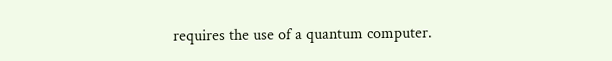requires the use of a quantum computer.